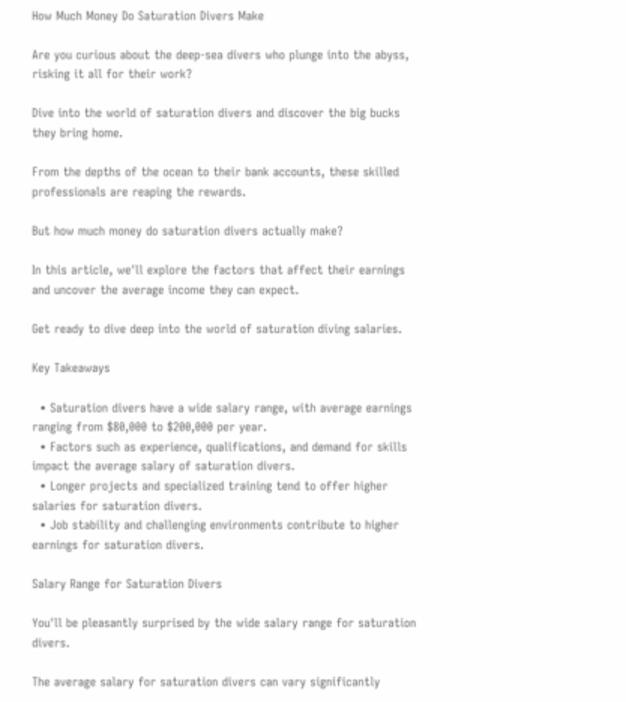How Much Money Do Saturation Divers Make

Are you curious about the deep-sea divers who plunge into the abyss, risking it all for their work?

Dive into the world of saturation divers and discover the big bucks they bring home.

From the depths of the ocean to their bank accounts, these skilled professionals are reaping the rewards.

But how much money do saturation divers actually make?

In this article, we'll explore the factors that affect their earnings and uncover the average income they can expect.

Get ready to dive deep into the world of saturation diving salaries.

Key Takeaways

  • Saturation divers have a wide salary range, with average earnings ranging from $80,000 to $200,000 per year.
  • Factors such as experience, qualifications, and demand for skills impact the average salary of saturation divers.
  • Longer projects and specialized training tend to offer higher salaries for saturation divers.
  • Job stability and challenging environments contribute to higher earnings for saturation divers.

Salary Range for Saturation Divers

You'll be pleasantly surprised by the wide salary range for saturation divers.

The average salary for saturation divers can vary significantly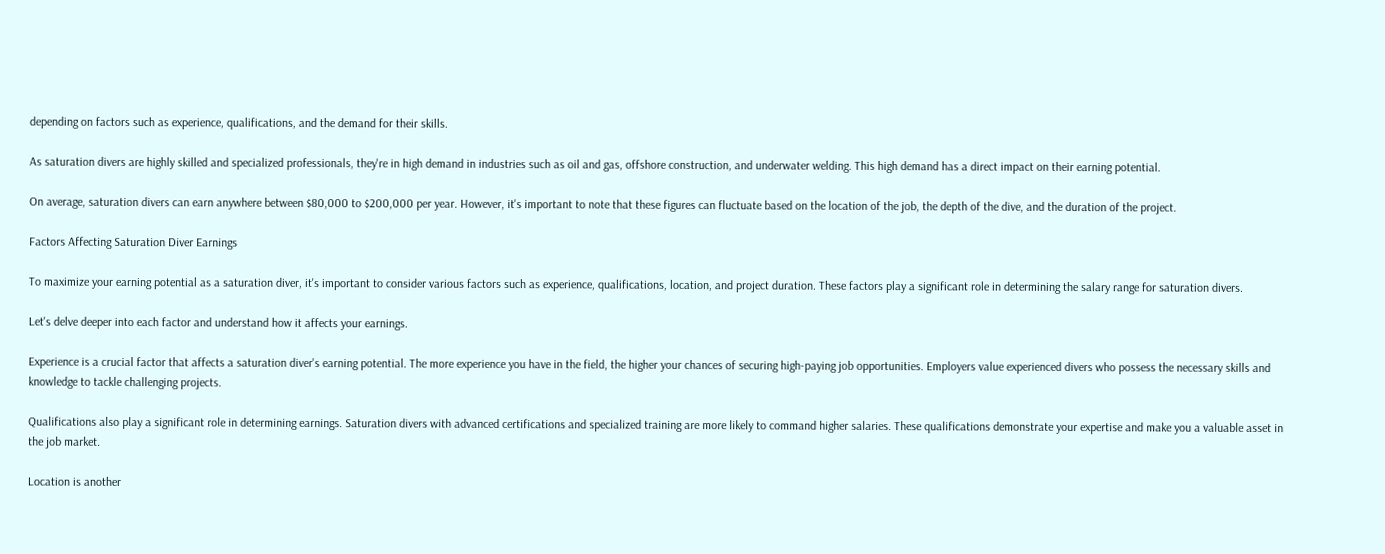depending on factors such as experience, qualifications, and the demand for their skills.

As saturation divers are highly skilled and specialized professionals, they're in high demand in industries such as oil and gas, offshore construction, and underwater welding. This high demand has a direct impact on their earning potential.

On average, saturation divers can earn anywhere between $80,000 to $200,000 per year. However, it's important to note that these figures can fluctuate based on the location of the job, the depth of the dive, and the duration of the project.

Factors Affecting Saturation Diver Earnings

To maximize your earning potential as a saturation diver, it's important to consider various factors such as experience, qualifications, location, and project duration. These factors play a significant role in determining the salary range for saturation divers.

Let's delve deeper into each factor and understand how it affects your earnings.

Experience is a crucial factor that affects a saturation diver's earning potential. The more experience you have in the field, the higher your chances of securing high-paying job opportunities. Employers value experienced divers who possess the necessary skills and knowledge to tackle challenging projects.

Qualifications also play a significant role in determining earnings. Saturation divers with advanced certifications and specialized training are more likely to command higher salaries. These qualifications demonstrate your expertise and make you a valuable asset in the job market.

Location is another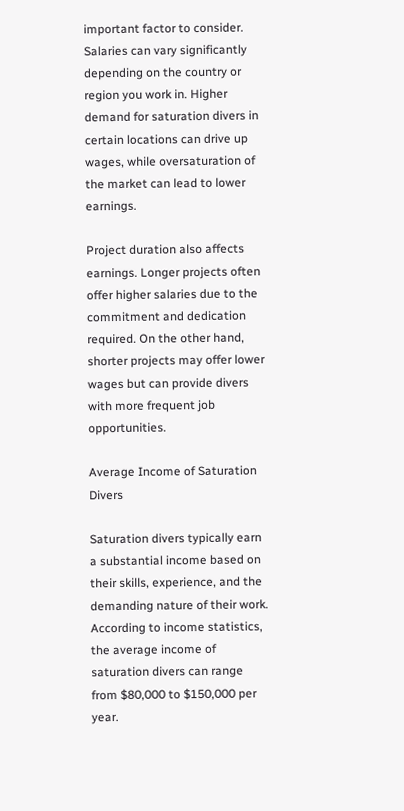important factor to consider. Salaries can vary significantly depending on the country or region you work in. Higher demand for saturation divers in certain locations can drive up wages, while oversaturation of the market can lead to lower earnings.

Project duration also affects earnings. Longer projects often offer higher salaries due to the commitment and dedication required. On the other hand, shorter projects may offer lower wages but can provide divers with more frequent job opportunities.

Average Income of Saturation Divers

Saturation divers typically earn a substantial income based on their skills, experience, and the demanding nature of their work. According to income statistics, the average income of saturation divers can range from $80,000 to $150,000 per year.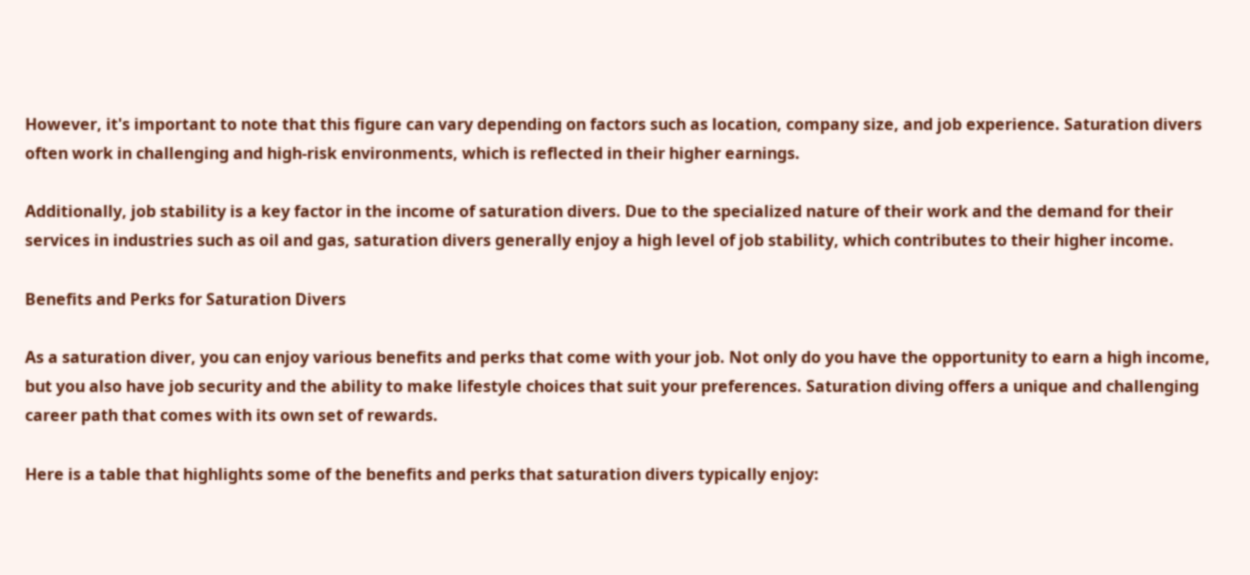However, it's important to note that this figure can vary depending on factors such as location, company size, and job experience. Saturation divers often work in challenging and high-risk environments, which is reflected in their higher earnings.

Additionally, job stability is a key factor in the income of saturation divers. Due to the specialized nature of their work and the demand for their services in industries such as oil and gas, saturation divers generally enjoy a high level of job stability, which contributes to their higher income.

Benefits and Perks for Saturation Divers

As a saturation diver, you can enjoy various benefits and perks that come with your job. Not only do you have the opportunity to earn a high income, but you also have job security and the ability to make lifestyle choices that suit your preferences. Saturation diving offers a unique and challenging career path that comes with its own set of rewards.

Here is a table that highlights some of the benefits and perks that saturation divers typically enjoy: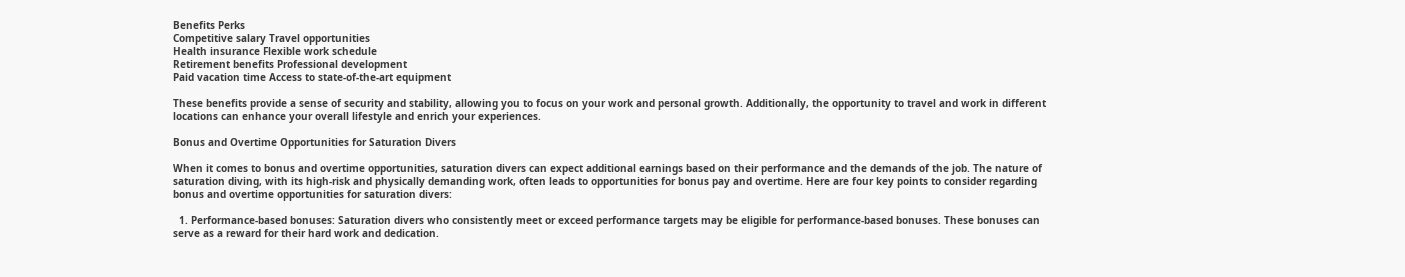Benefits Perks
Competitive salary Travel opportunities
Health insurance Flexible work schedule
Retirement benefits Professional development
Paid vacation time Access to state-of-the-art equipment

These benefits provide a sense of security and stability, allowing you to focus on your work and personal growth. Additionally, the opportunity to travel and work in different locations can enhance your overall lifestyle and enrich your experiences.

Bonus and Overtime Opportunities for Saturation Divers

When it comes to bonus and overtime opportunities, saturation divers can expect additional earnings based on their performance and the demands of the job. The nature of saturation diving, with its high-risk and physically demanding work, often leads to opportunities for bonus pay and overtime. Here are four key points to consider regarding bonus and overtime opportunities for saturation divers:

  1. Performance-based bonuses: Saturation divers who consistently meet or exceed performance targets may be eligible for performance-based bonuses. These bonuses can serve as a reward for their hard work and dedication.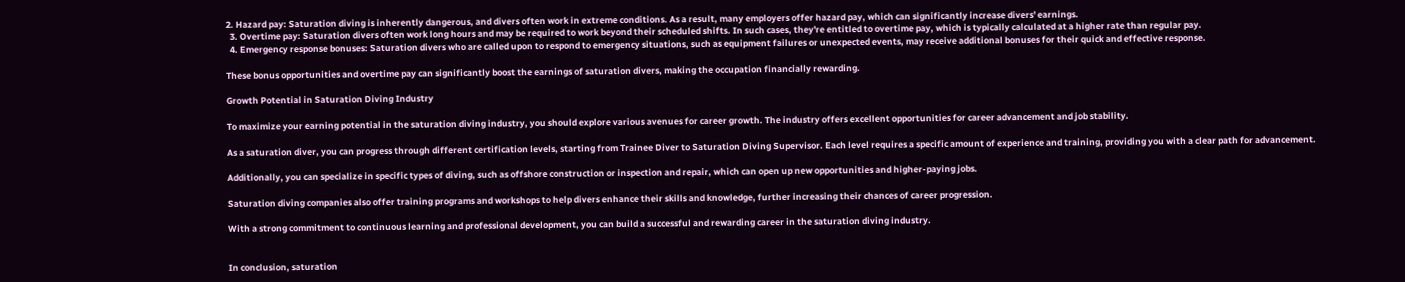2. Hazard pay: Saturation diving is inherently dangerous, and divers often work in extreme conditions. As a result, many employers offer hazard pay, which can significantly increase divers' earnings.
  3. Overtime pay: Saturation divers often work long hours and may be required to work beyond their scheduled shifts. In such cases, they're entitled to overtime pay, which is typically calculated at a higher rate than regular pay.
  4. Emergency response bonuses: Saturation divers who are called upon to respond to emergency situations, such as equipment failures or unexpected events, may receive additional bonuses for their quick and effective response.

These bonus opportunities and overtime pay can significantly boost the earnings of saturation divers, making the occupation financially rewarding.

Growth Potential in Saturation Diving Industry

To maximize your earning potential in the saturation diving industry, you should explore various avenues for career growth. The industry offers excellent opportunities for career advancement and job stability.

As a saturation diver, you can progress through different certification levels, starting from Trainee Diver to Saturation Diving Supervisor. Each level requires a specific amount of experience and training, providing you with a clear path for advancement.

Additionally, you can specialize in specific types of diving, such as offshore construction or inspection and repair, which can open up new opportunities and higher-paying jobs.

Saturation diving companies also offer training programs and workshops to help divers enhance their skills and knowledge, further increasing their chances of career progression.

With a strong commitment to continuous learning and professional development, you can build a successful and rewarding career in the saturation diving industry.


In conclusion, saturation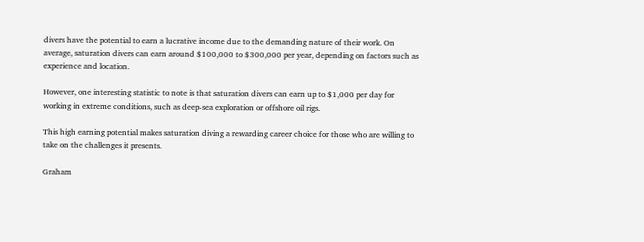divers have the potential to earn a lucrative income due to the demanding nature of their work. On average, saturation divers can earn around $100,000 to $300,000 per year, depending on factors such as experience and location.

However, one interesting statistic to note is that saturation divers can earn up to $1,000 per day for working in extreme conditions, such as deep-sea exploration or offshore oil rigs.

This high earning potential makes saturation diving a rewarding career choice for those who are willing to take on the challenges it presents.

Graham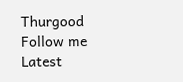Thurgood
Follow me
Latest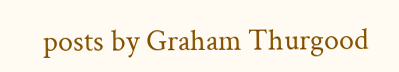posts by Graham Thurgood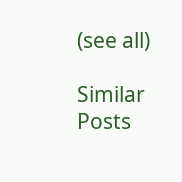(see all)

Similar Posts